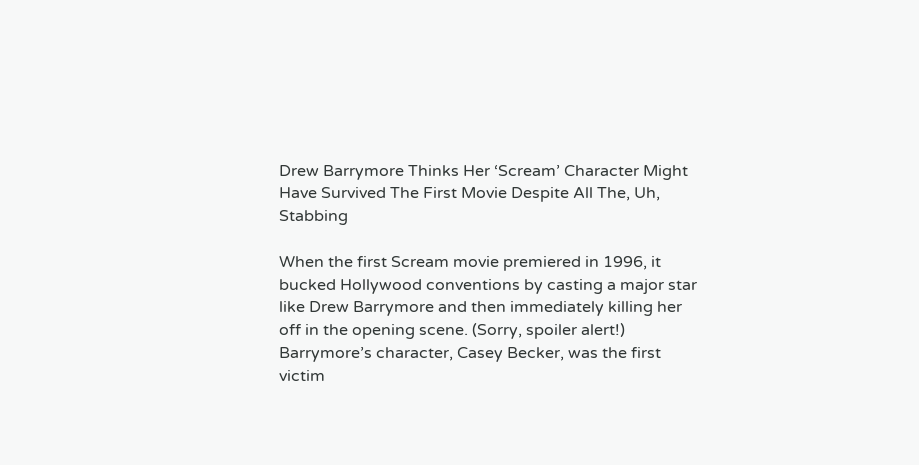Drew Barrymore Thinks Her ‘Scream’ Character Might Have Survived The First Movie Despite All The, Uh, Stabbing

When the first Scream movie premiered in 1996, it bucked Hollywood conventions by casting a major star like Drew Barrymore and then immediately killing her off in the opening scene. (Sorry, spoiler alert!) Barrymore’s character, Casey Becker, was the first victim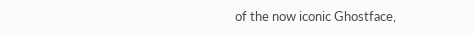of the now iconic Ghostface,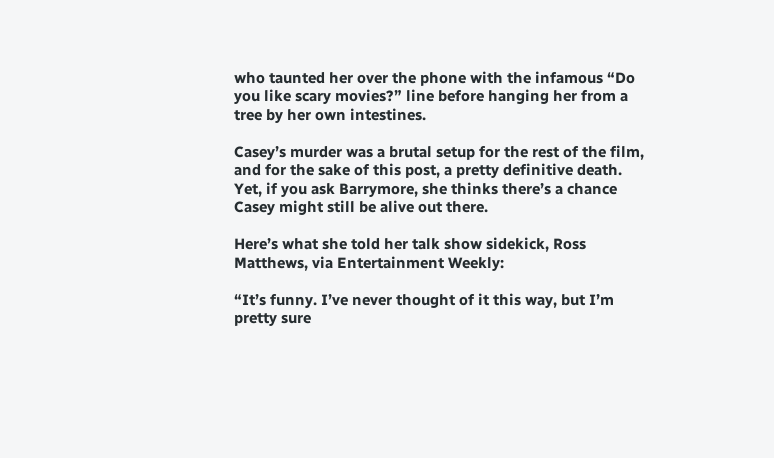who taunted her over the phone with the infamous “Do you like scary movies?” line before hanging her from a tree by her own intestines.

Casey’s murder was a brutal setup for the rest of the film, and for the sake of this post, a pretty definitive death. Yet, if you ask Barrymore, she thinks there’s a chance Casey might still be alive out there.

Here’s what she told her talk show sidekick, Ross Matthews, via Entertainment Weekly:

“It’s funny. I’ve never thought of it this way, but I’m pretty sure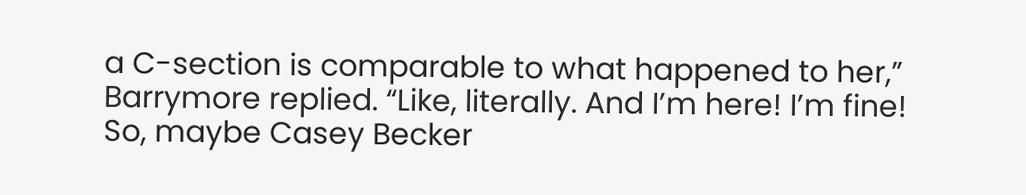a C-section is comparable to what happened to her,” Barrymore replied. “Like, literally. And I’m here! I’m fine! So, maybe Casey Becker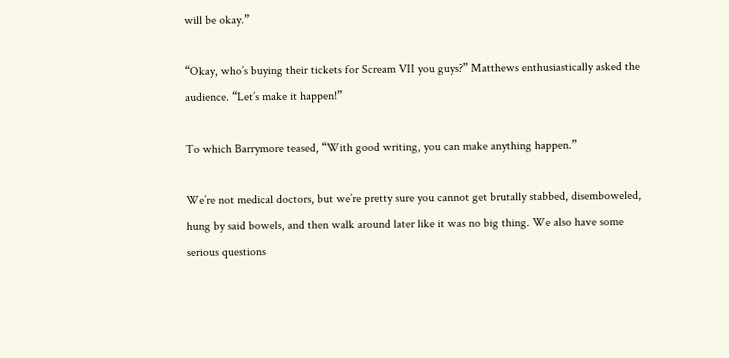will be okay.”

“Okay, who’s buying their tickets for Scream VII you guys?” Matthews enthusiastically asked the audience. “Let’s make it happen!”

To which Barrymore teased, “With good writing, you can make anything happen.”

We’re not medical doctors, but we’re pretty sure you cannot get brutally stabbed, disemboweled, hung by said bowels, and then walk around later like it was no big thing. We also have some serious questions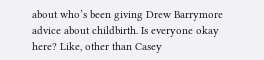about who’s been giving Drew Barrymore advice about childbirth. Is everyone okay here? Like, other than Casey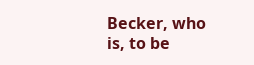Becker, who is, to be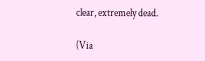clear, extremely dead.

(Via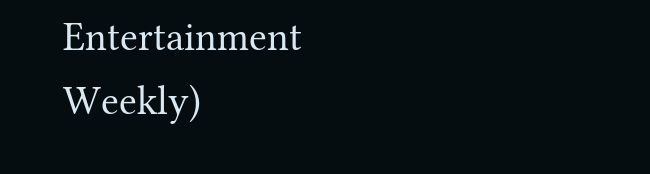Entertainment Weekly)